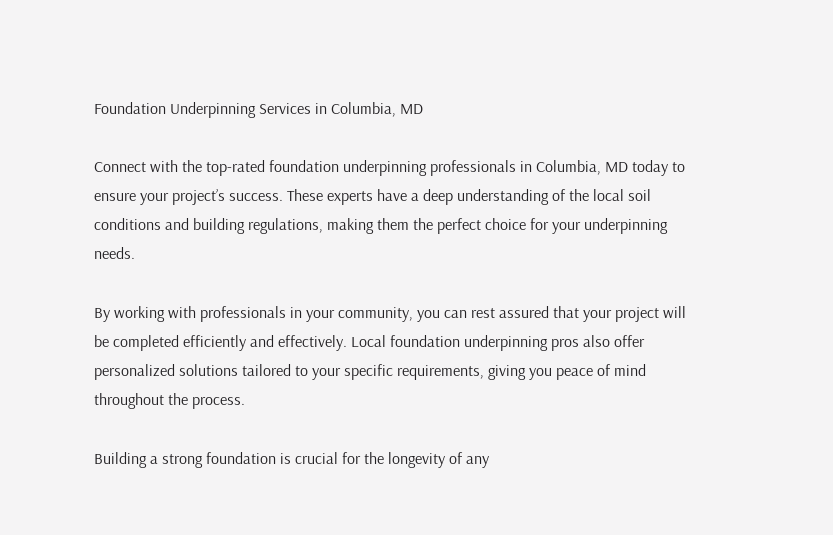Foundation Underpinning Services in Columbia, MD

Connect with the top-rated foundation underpinning professionals in Columbia, MD today to ensure your project’s success. These experts have a deep understanding of the local soil conditions and building regulations, making them the perfect choice for your underpinning needs.

By working with professionals in your community, you can rest assured that your project will be completed efficiently and effectively. Local foundation underpinning pros also offer personalized solutions tailored to your specific requirements, giving you peace of mind throughout the process.

Building a strong foundation is crucial for the longevity of any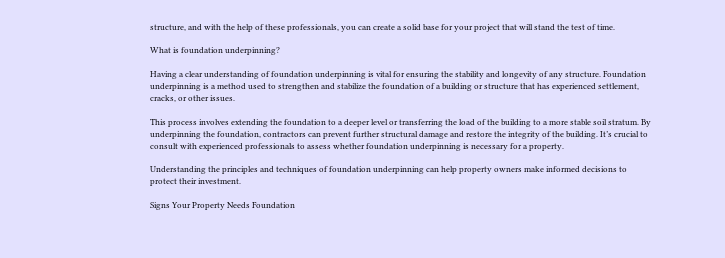structure, and with the help of these professionals, you can create a solid base for your project that will stand the test of time.

What is foundation underpinning?

Having a clear understanding of foundation underpinning is vital for ensuring the stability and longevity of any structure. Foundation underpinning is a method used to strengthen and stabilize the foundation of a building or structure that has experienced settlement, cracks, or other issues.

This process involves extending the foundation to a deeper level or transferring the load of the building to a more stable soil stratum. By underpinning the foundation, contractors can prevent further structural damage and restore the integrity of the building. It’s crucial to consult with experienced professionals to assess whether foundation underpinning is necessary for a property.

Understanding the principles and techniques of foundation underpinning can help property owners make informed decisions to protect their investment.

Signs Your Property Needs Foundation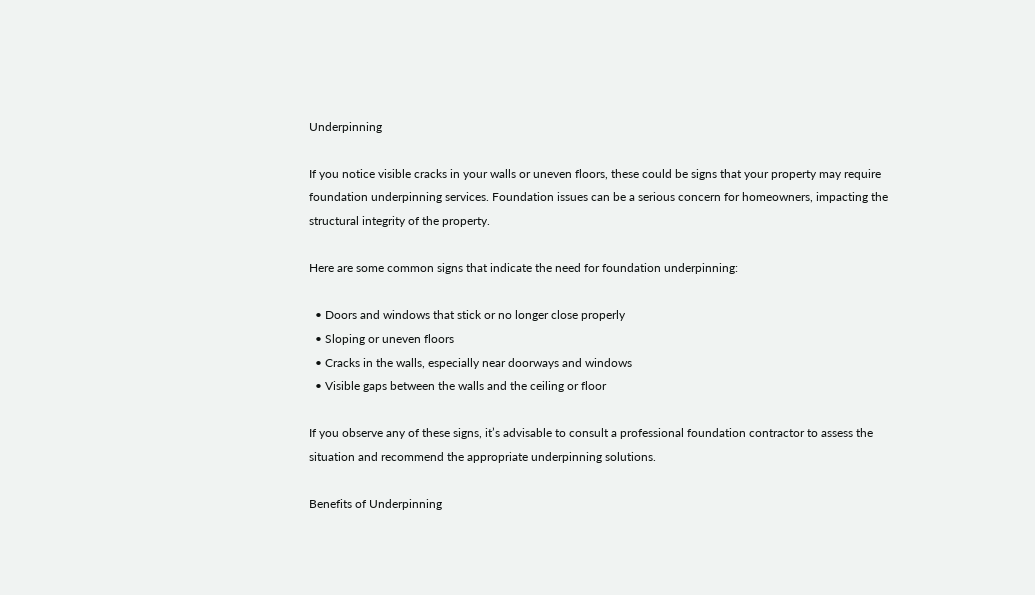Underpinning

If you notice visible cracks in your walls or uneven floors, these could be signs that your property may require foundation underpinning services. Foundation issues can be a serious concern for homeowners, impacting the structural integrity of the property.

Here are some common signs that indicate the need for foundation underpinning:

  • Doors and windows that stick or no longer close properly
  • Sloping or uneven floors
  • Cracks in the walls, especially near doorways and windows
  • Visible gaps between the walls and the ceiling or floor

If you observe any of these signs, it’s advisable to consult a professional foundation contractor to assess the situation and recommend the appropriate underpinning solutions.

Benefits of Underpinning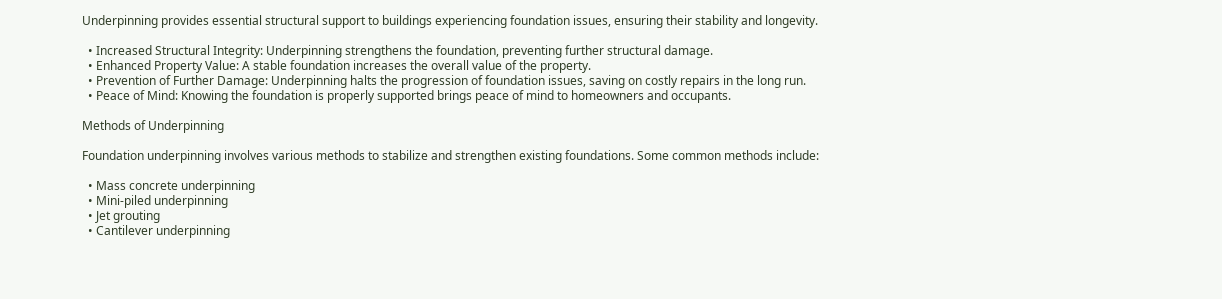Underpinning provides essential structural support to buildings experiencing foundation issues, ensuring their stability and longevity.

  • Increased Structural Integrity: Underpinning strengthens the foundation, preventing further structural damage.
  • Enhanced Property Value: A stable foundation increases the overall value of the property.
  • Prevention of Further Damage: Underpinning halts the progression of foundation issues, saving on costly repairs in the long run.
  • Peace of Mind: Knowing the foundation is properly supported brings peace of mind to homeowners and occupants.

Methods of Underpinning

Foundation underpinning involves various methods to stabilize and strengthen existing foundations. Some common methods include:

  • Mass concrete underpinning
  • Mini-piled underpinning
  • Jet grouting
  • Cantilever underpinning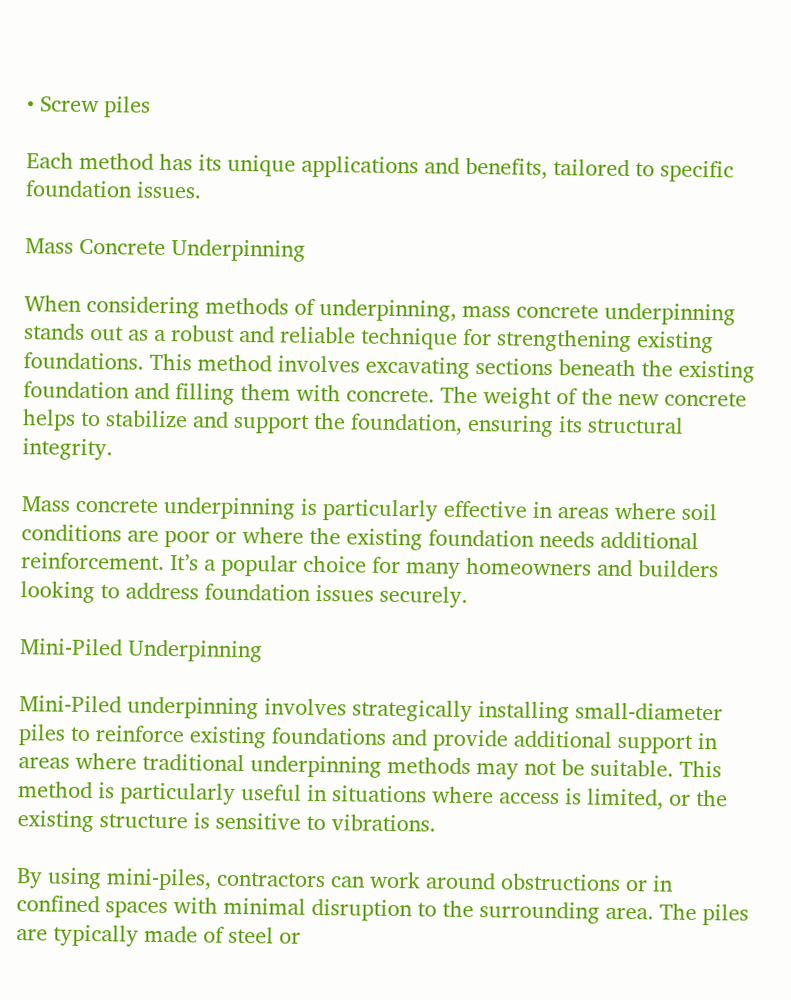• Screw piles

Each method has its unique applications and benefits, tailored to specific foundation issues.

Mass Concrete Underpinning

When considering methods of underpinning, mass concrete underpinning stands out as a robust and reliable technique for strengthening existing foundations. This method involves excavating sections beneath the existing foundation and filling them with concrete. The weight of the new concrete helps to stabilize and support the foundation, ensuring its structural integrity.

Mass concrete underpinning is particularly effective in areas where soil conditions are poor or where the existing foundation needs additional reinforcement. It’s a popular choice for many homeowners and builders looking to address foundation issues securely.

Mini-Piled Underpinning

Mini-Piled underpinning involves strategically installing small-diameter piles to reinforce existing foundations and provide additional support in areas where traditional underpinning methods may not be suitable. This method is particularly useful in situations where access is limited, or the existing structure is sensitive to vibrations.

By using mini-piles, contractors can work around obstructions or in confined spaces with minimal disruption to the surrounding area. The piles are typically made of steel or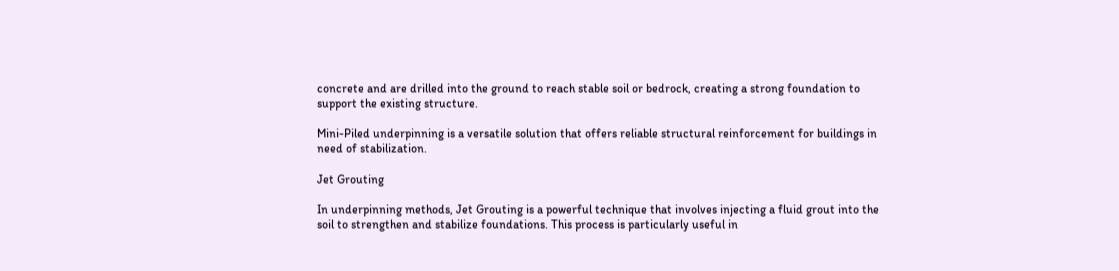concrete and are drilled into the ground to reach stable soil or bedrock, creating a strong foundation to support the existing structure.

Mini-Piled underpinning is a versatile solution that offers reliable structural reinforcement for buildings in need of stabilization.

Jet Grouting

In underpinning methods, Jet Grouting is a powerful technique that involves injecting a fluid grout into the soil to strengthen and stabilize foundations. This process is particularly useful in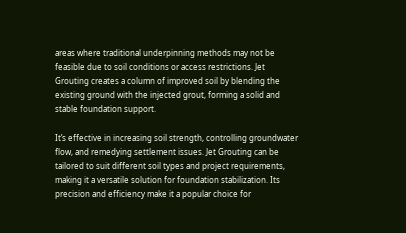areas where traditional underpinning methods may not be feasible due to soil conditions or access restrictions. Jet Grouting creates a column of improved soil by blending the existing ground with the injected grout, forming a solid and stable foundation support.

It’s effective in increasing soil strength, controlling groundwater flow, and remedying settlement issues. Jet Grouting can be tailored to suit different soil types and project requirements, making it a versatile solution for foundation stabilization. Its precision and efficiency make it a popular choice for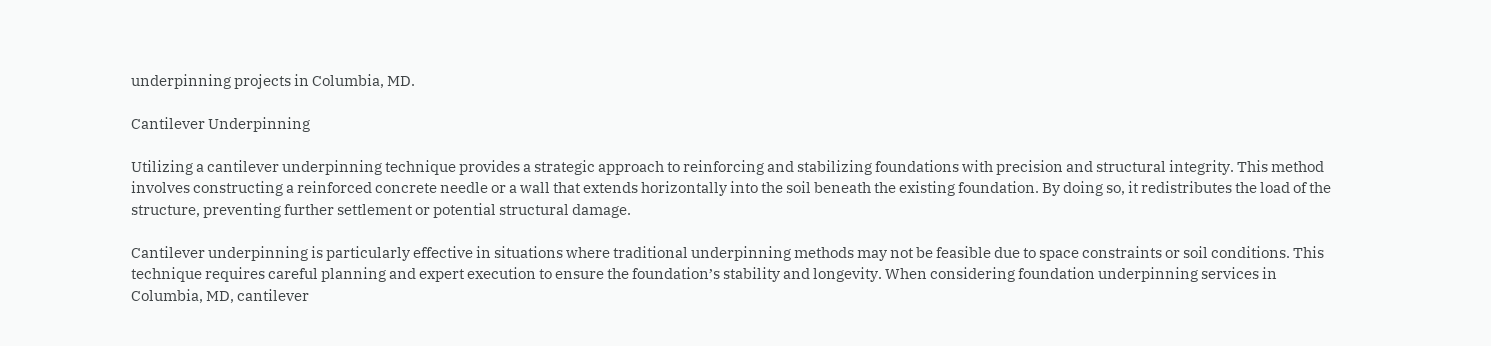underpinning projects in Columbia, MD.

Cantilever Underpinning

Utilizing a cantilever underpinning technique provides a strategic approach to reinforcing and stabilizing foundations with precision and structural integrity. This method involves constructing a reinforced concrete needle or a wall that extends horizontally into the soil beneath the existing foundation. By doing so, it redistributes the load of the structure, preventing further settlement or potential structural damage.

Cantilever underpinning is particularly effective in situations where traditional underpinning methods may not be feasible due to space constraints or soil conditions. This technique requires careful planning and expert execution to ensure the foundation’s stability and longevity. When considering foundation underpinning services in Columbia, MD, cantilever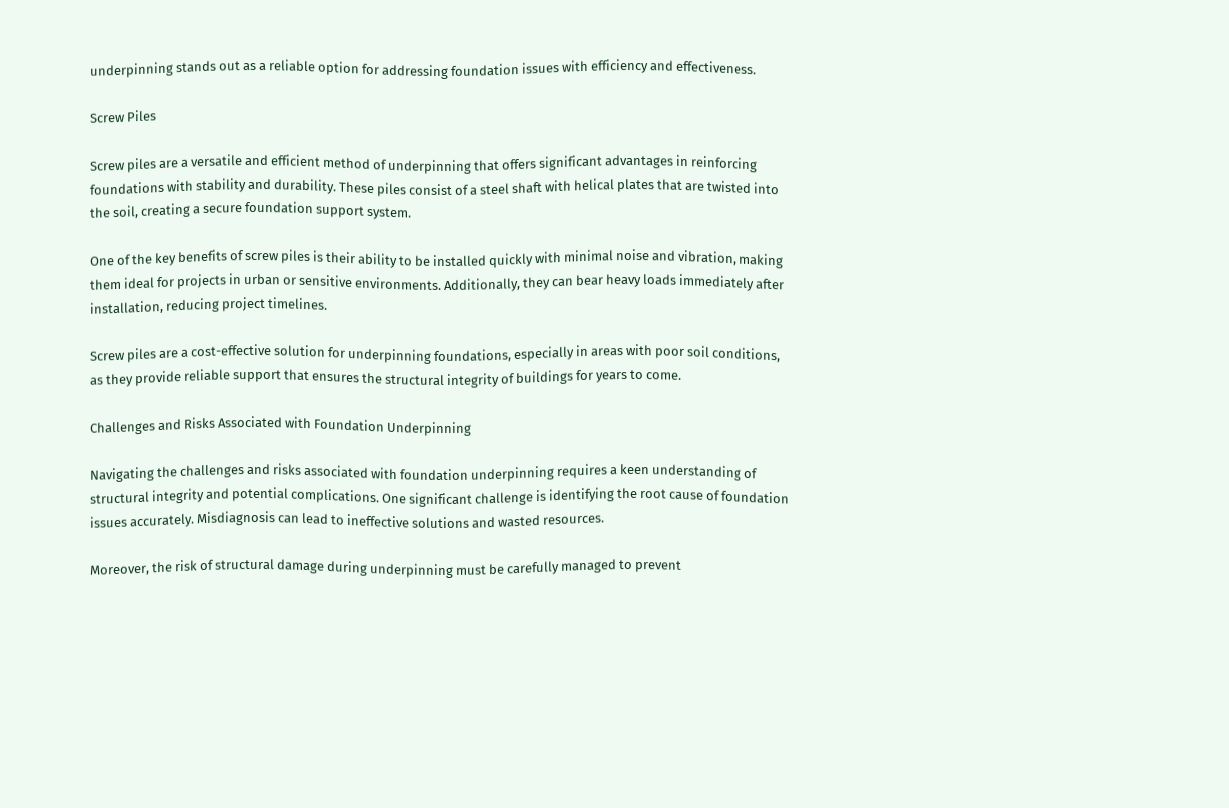underpinning stands out as a reliable option for addressing foundation issues with efficiency and effectiveness.

Screw Piles

Screw piles are a versatile and efficient method of underpinning that offers significant advantages in reinforcing foundations with stability and durability. These piles consist of a steel shaft with helical plates that are twisted into the soil, creating a secure foundation support system.

One of the key benefits of screw piles is their ability to be installed quickly with minimal noise and vibration, making them ideal for projects in urban or sensitive environments. Additionally, they can bear heavy loads immediately after installation, reducing project timelines.

Screw piles are a cost-effective solution for underpinning foundations, especially in areas with poor soil conditions, as they provide reliable support that ensures the structural integrity of buildings for years to come.

Challenges and Risks Associated with Foundation Underpinning

Navigating the challenges and risks associated with foundation underpinning requires a keen understanding of structural integrity and potential complications. One significant challenge is identifying the root cause of foundation issues accurately. Misdiagnosis can lead to ineffective solutions and wasted resources.

Moreover, the risk of structural damage during underpinning must be carefully managed to prevent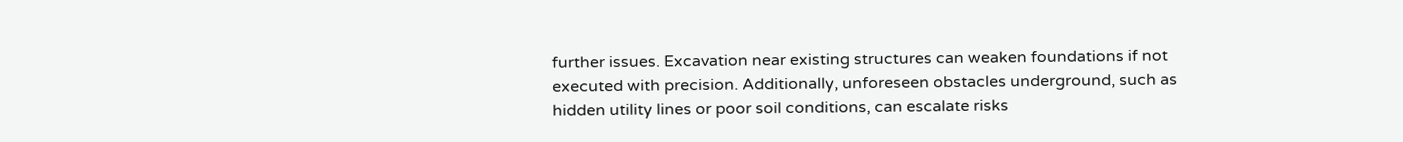further issues. Excavation near existing structures can weaken foundations if not executed with precision. Additionally, unforeseen obstacles underground, such as hidden utility lines or poor soil conditions, can escalate risks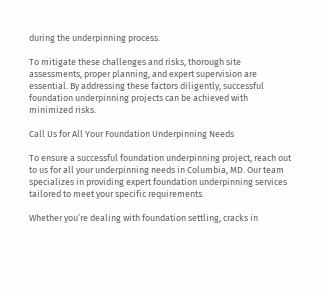during the underpinning process.

To mitigate these challenges and risks, thorough site assessments, proper planning, and expert supervision are essential. By addressing these factors diligently, successful foundation underpinning projects can be achieved with minimized risks.

Call Us for All Your Foundation Underpinning Needs

To ensure a successful foundation underpinning project, reach out to us for all your underpinning needs in Columbia, MD. Our team specializes in providing expert foundation underpinning services tailored to meet your specific requirements.

Whether you’re dealing with foundation settling, cracks in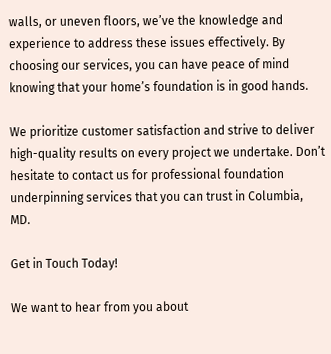walls, or uneven floors, we’ve the knowledge and experience to address these issues effectively. By choosing our services, you can have peace of mind knowing that your home’s foundation is in good hands.

We prioritize customer satisfaction and strive to deliver high-quality results on every project we undertake. Don’t hesitate to contact us for professional foundation underpinning services that you can trust in Columbia, MD.

Get in Touch Today!

We want to hear from you about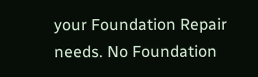your Foundation Repair needs. No Foundation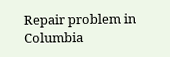Repair problem in Columbia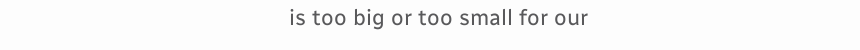is too big or too small for our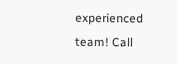experienced team! Call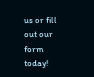us or fill out our form today!